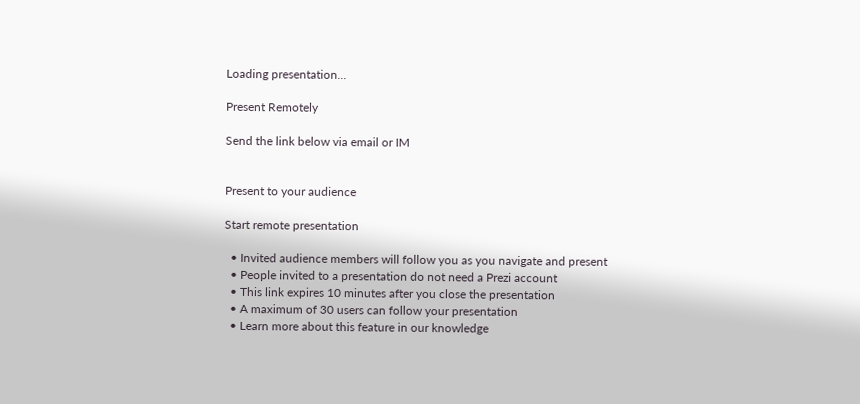Loading presentation...

Present Remotely

Send the link below via email or IM


Present to your audience

Start remote presentation

  • Invited audience members will follow you as you navigate and present
  • People invited to a presentation do not need a Prezi account
  • This link expires 10 minutes after you close the presentation
  • A maximum of 30 users can follow your presentation
  • Learn more about this feature in our knowledge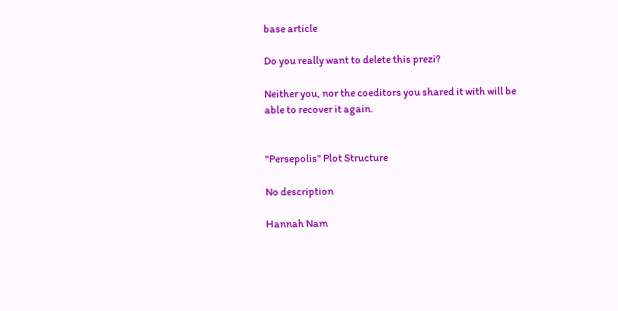base article

Do you really want to delete this prezi?

Neither you, nor the coeditors you shared it with will be able to recover it again.


"Persepolis" Plot Structure

No description

Hannah Nam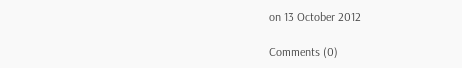on 13 October 2012

Comments (0)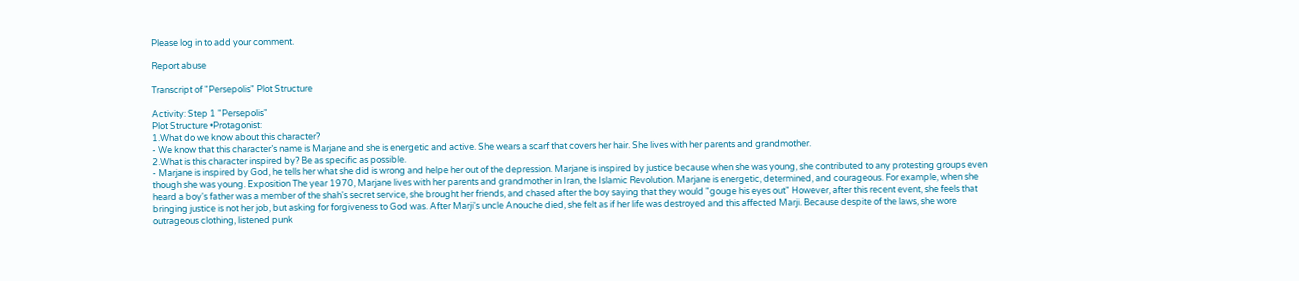Please log in to add your comment.

Report abuse

Transcript of "Persepolis" Plot Structure

Activity: Step 1 "Persepolis"
Plot Structure •Protagonist:
1.What do we know about this character?
- We know that this character’s name is Marjane and she is energetic and active. She wears a scarf that covers her hair. She lives with her parents and grandmother.
2.What is this character inspired by? Be as specific as possible.
- Marjane is inspired by God, he tells her what she did is wrong and helpe her out of the depression. Marjane is inspired by justice because when she was young, she contributed to any protesting groups even though she was young. Exposition The year 1970, Marjane lives with her parents and grandmother in Iran, the Islamic Revolution. Marjane is energetic, determined, and courageous. For example, when she heard a boy's father was a member of the shah's secret service, she brought her friends, and chased after the boy saying that they would "gouge his eyes out" However, after this recent event, she feels that bringing justice is not her job, but asking for forgiveness to God was. After Marji's uncle Anouche died, she felt as if her life was destroyed and this affected Marji. Because despite of the laws, she wore outrageous clothing, listened punk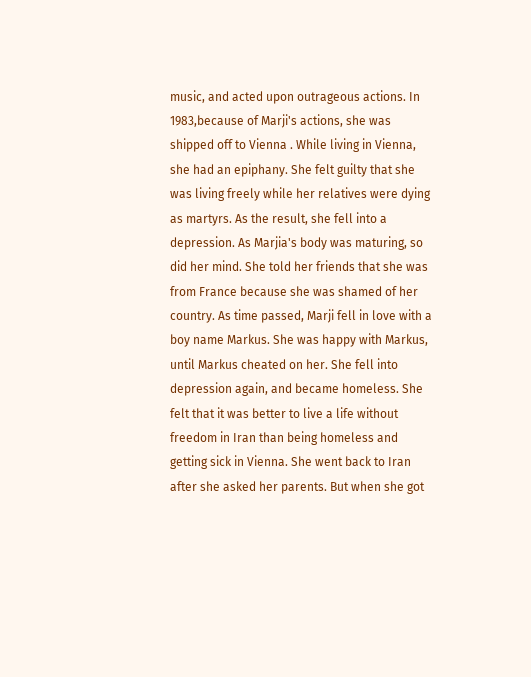music, and acted upon outrageous actions. In 1983,because of Marji's actions, she was shipped off to Vienna . While living in Vienna, she had an epiphany. She felt guilty that she was living freely while her relatives were dying as martyrs. As the result, she fell into a depression. As Marjia's body was maturing, so did her mind. She told her friends that she was from France because she was shamed of her country. As time passed, Marji fell in love with a boy name Markus. She was happy with Markus, until Markus cheated on her. She fell into depression again, and became homeless. She felt that it was better to live a life without freedom in Iran than being homeless and getting sick in Vienna. She went back to Iran after she asked her parents. But when she got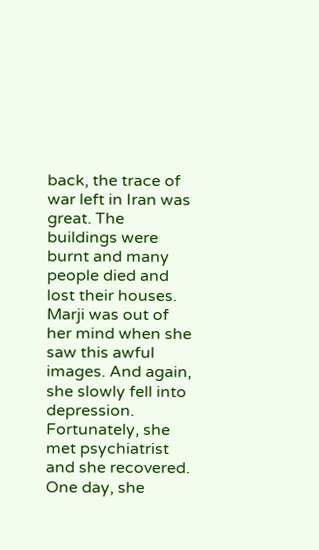back, the trace of war left in Iran was great. The buildings were burnt and many people died and lost their houses. Marji was out of her mind when she saw this awful images. And again, she slowly fell into depression.
Fortunately, she met psychiatrist and she recovered. One day, she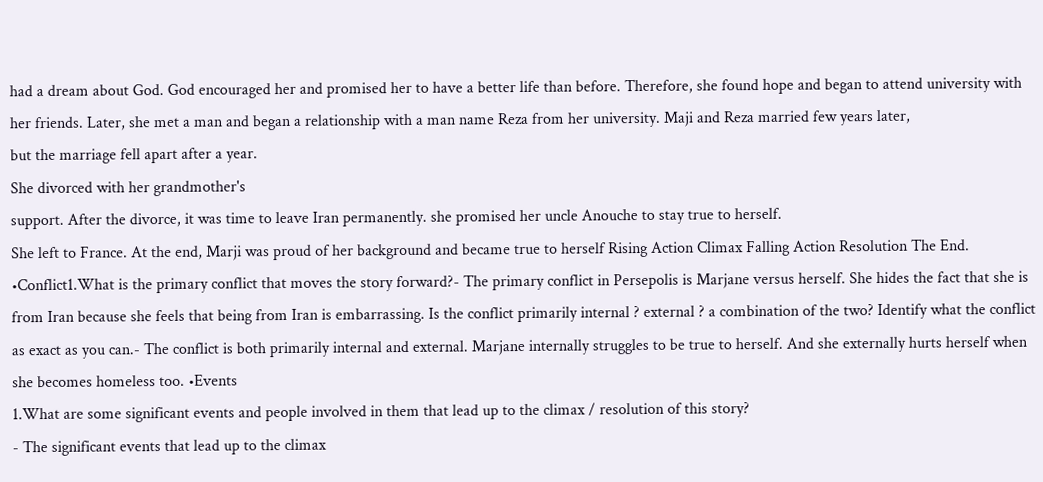had a dream about God. God encouraged her and promised her to have a better life than before. Therefore, she found hope and began to attend university with her friends. Later, she met a man and began a relationship with a man name Reza from her university. Maji and Reza married few years later,
but the marriage fell apart after a year.
She divorced with her grandmother's
support. After the divorce, it was time to leave Iran permanently. she promised her uncle Anouche to stay true to herself.
She left to France. At the end, Marji was proud of her background and became true to herself Rising Action Climax Falling Action Resolution The End. •Conflict1.What is the primary conflict that moves the story forward?- The primary conflict in Persepolis is Marjane versus herself. She hides the fact that she is from Iran because she feels that being from Iran is embarrassing. Is the conflict primarily internal ? external ? a combination of the two? Identify what the conflict as exact as you can.- The conflict is both primarily internal and external. Marjane internally struggles to be true to herself. And she externally hurts herself when she becomes homeless too. •Events
1.What are some significant events and people involved in them that lead up to the climax / resolution of this story?
- The significant events that lead up to the climax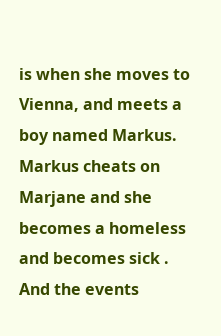is when she moves to Vienna, and meets a boy named Markus. Markus cheats on Marjane and she becomes a homeless and becomes sick . And the events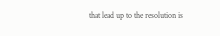that lead up to the resolution is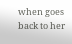when goes back to her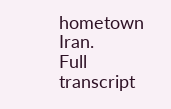hometown Iran.
Full transcript